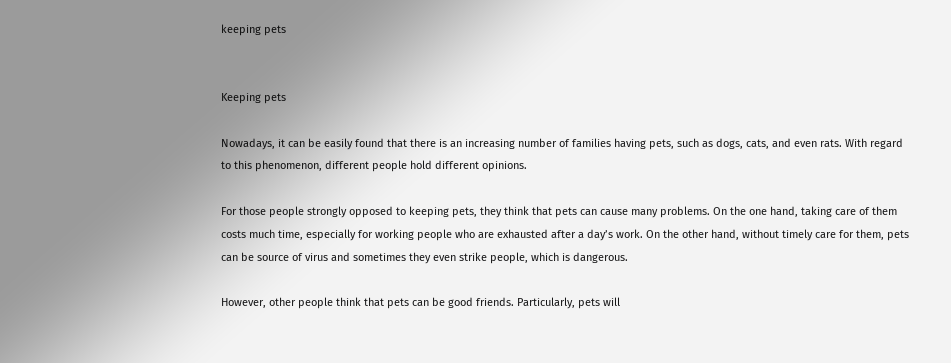keeping pets


Keeping pets

Nowadays, it can be easily found that there is an increasing number of families having pets, such as dogs, cats, and even rats. With regard to this phenomenon, different people hold different opinions.

For those people strongly opposed to keeping pets, they think that pets can cause many problems. On the one hand, taking care of them costs much time, especially for working people who are exhausted after a day’s work. On the other hand, without timely care for them, pets can be source of virus and sometimes they even strike people, which is dangerous.

However, other people think that pets can be good friends. Particularly, pets will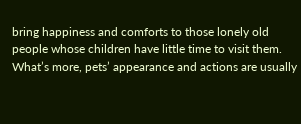bring happiness and comforts to those lonely old people whose children have little time to visit them. What’s more, pets’ appearance and actions are usually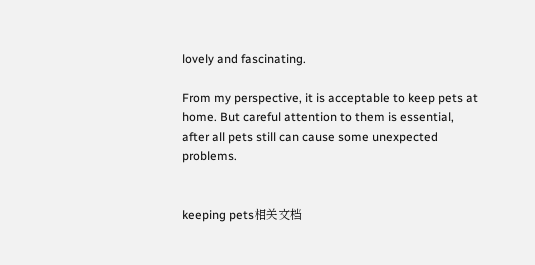lovely and fascinating.

From my perspective, it is acceptable to keep pets at home. But careful attention to them is essential, after all pets still can cause some unexpected problems.


keeping pets相关文档